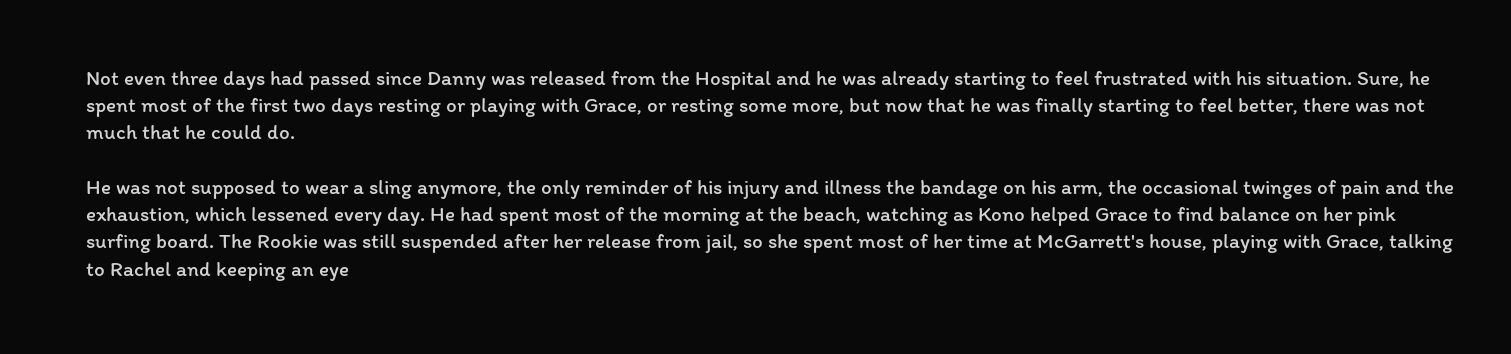Not even three days had passed since Danny was released from the Hospital and he was already starting to feel frustrated with his situation. Sure, he spent most of the first two days resting or playing with Grace, or resting some more, but now that he was finally starting to feel better, there was not much that he could do.

He was not supposed to wear a sling anymore, the only reminder of his injury and illness the bandage on his arm, the occasional twinges of pain and the exhaustion, which lessened every day. He had spent most of the morning at the beach, watching as Kono helped Grace to find balance on her pink surfing board. The Rookie was still suspended after her release from jail, so she spent most of her time at McGarrett's house, playing with Grace, talking to Rachel and keeping an eye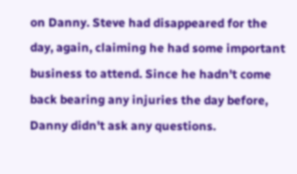on Danny. Steve had disappeared for the day, again, claiming he had some important business to attend. Since he hadn't come back bearing any injuries the day before, Danny didn't ask any questions.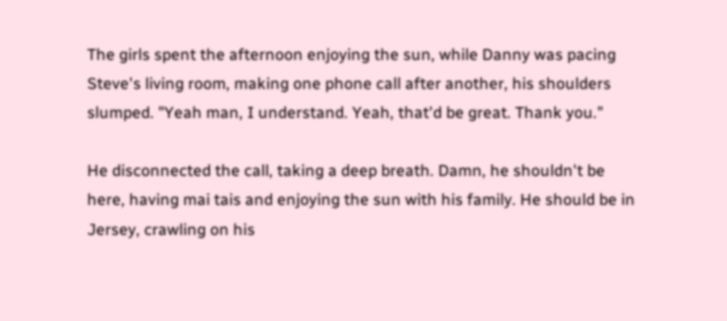The girls spent the afternoon enjoying the sun, while Danny was pacing Steve's living room, making one phone call after another, his shoulders slumped. "Yeah man, I understand. Yeah, that'd be great. Thank you."

He disconnected the call, taking a deep breath. Damn, he shouldn't be here, having mai tais and enjoying the sun with his family. He should be in Jersey, crawling on his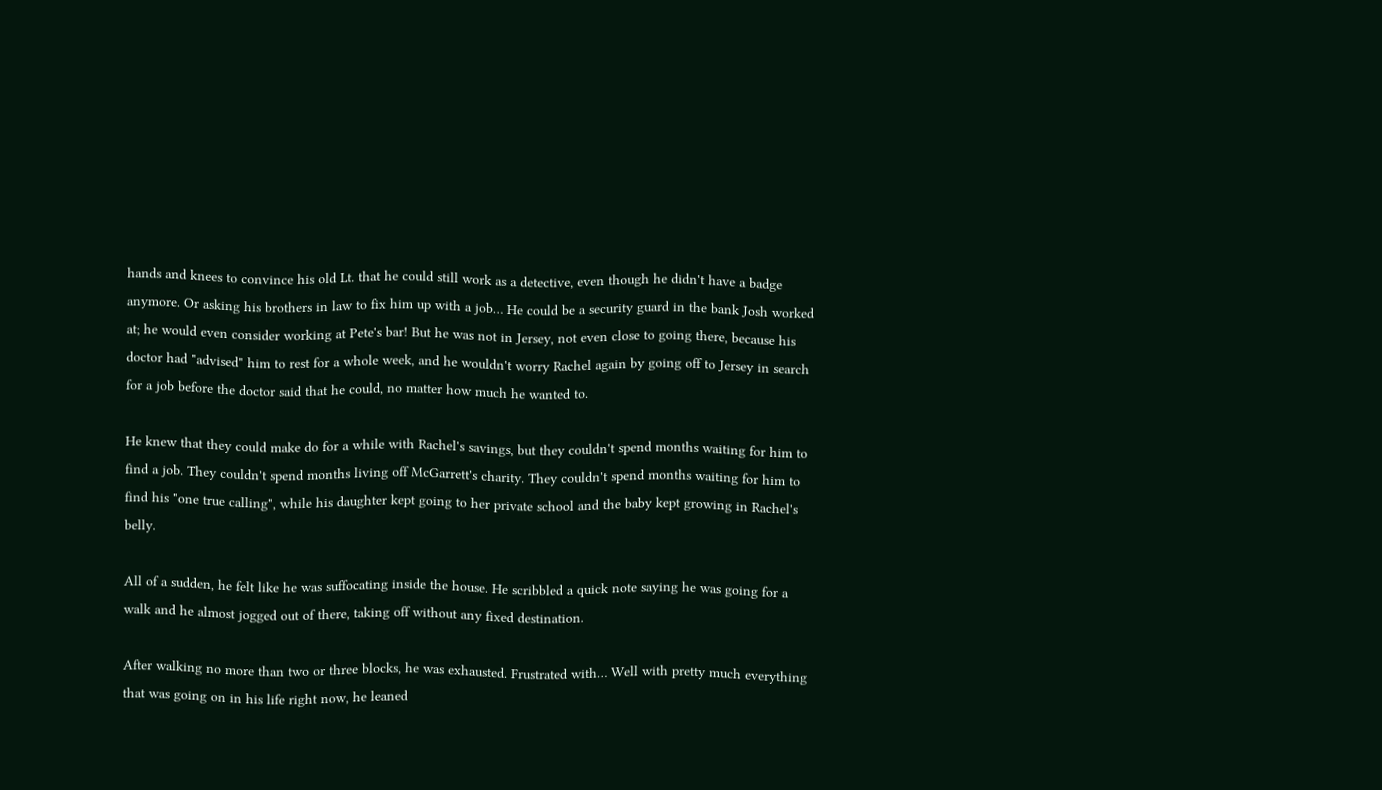hands and knees to convince his old Lt. that he could still work as a detective, even though he didn't have a badge anymore. Or asking his brothers in law to fix him up with a job… He could be a security guard in the bank Josh worked at; he would even consider working at Pete's bar! But he was not in Jersey, not even close to going there, because his doctor had "advised" him to rest for a whole week, and he wouldn't worry Rachel again by going off to Jersey in search for a job before the doctor said that he could, no matter how much he wanted to.

He knew that they could make do for a while with Rachel's savings, but they couldn't spend months waiting for him to find a job. They couldn't spend months living off McGarrett's charity. They couldn't spend months waiting for him to find his "one true calling", while his daughter kept going to her private school and the baby kept growing in Rachel's belly.

All of a sudden, he felt like he was suffocating inside the house. He scribbled a quick note saying he was going for a walk and he almost jogged out of there, taking off without any fixed destination.

After walking no more than two or three blocks, he was exhausted. Frustrated with… Well with pretty much everything that was going on in his life right now, he leaned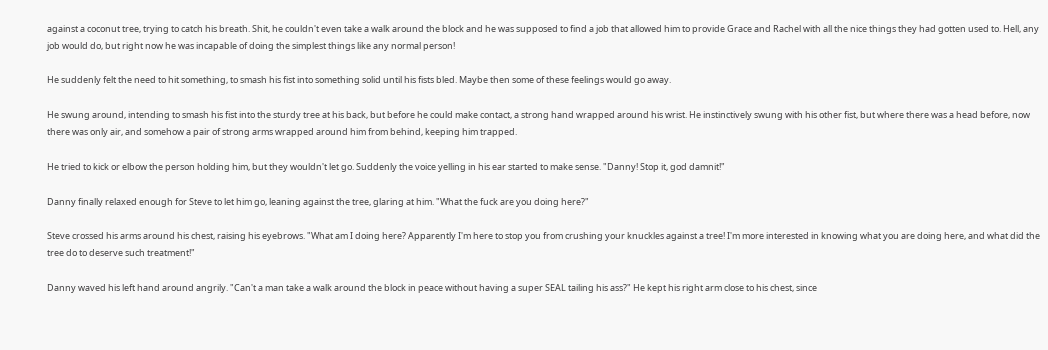against a coconut tree, trying to catch his breath. Shit, he couldn't even take a walk around the block and he was supposed to find a job that allowed him to provide Grace and Rachel with all the nice things they had gotten used to. Hell, any job would do, but right now he was incapable of doing the simplest things like any normal person!

He suddenly felt the need to hit something, to smash his fist into something solid until his fists bled. Maybe then some of these feelings would go away.

He swung around, intending to smash his fist into the sturdy tree at his back, but before he could make contact, a strong hand wrapped around his wrist. He instinctively swung with his other fist, but where there was a head before, now there was only air, and somehow a pair of strong arms wrapped around him from behind, keeping him trapped.

He tried to kick or elbow the person holding him, but they wouldn't let go. Suddenly the voice yelling in his ear started to make sense. "Danny! Stop it, god damnit!"

Danny finally relaxed enough for Steve to let him go, leaning against the tree, glaring at him. "What the fuck are you doing here?"

Steve crossed his arms around his chest, raising his eyebrows. "What am I doing here? Apparently I'm here to stop you from crushing your knuckles against a tree! I'm more interested in knowing what you are doing here, and what did the tree do to deserve such treatment!"

Danny waved his left hand around angrily. "Can't a man take a walk around the block in peace without having a super SEAL tailing his ass?" He kept his right arm close to his chest, since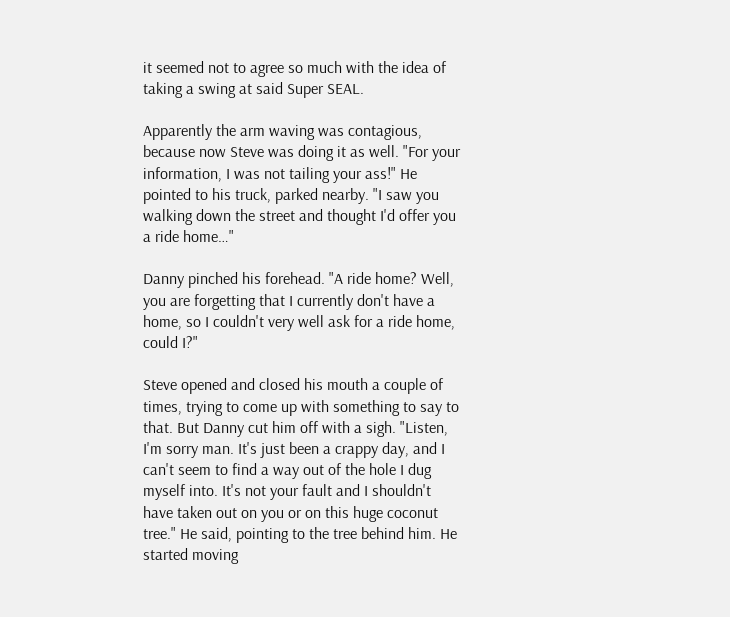it seemed not to agree so much with the idea of taking a swing at said Super SEAL.

Apparently the arm waving was contagious, because now Steve was doing it as well. "For your information, I was not tailing your ass!" He pointed to his truck, parked nearby. "I saw you walking down the street and thought I'd offer you a ride home…"

Danny pinched his forehead. "A ride home? Well, you are forgetting that I currently don't have a home, so I couldn't very well ask for a ride home, could I?"

Steve opened and closed his mouth a couple of times, trying to come up with something to say to that. But Danny cut him off with a sigh. "Listen, I'm sorry man. It's just been a crappy day, and I can't seem to find a way out of the hole I dug myself into. It's not your fault and I shouldn't have taken out on you or on this huge coconut tree." He said, pointing to the tree behind him. He started moving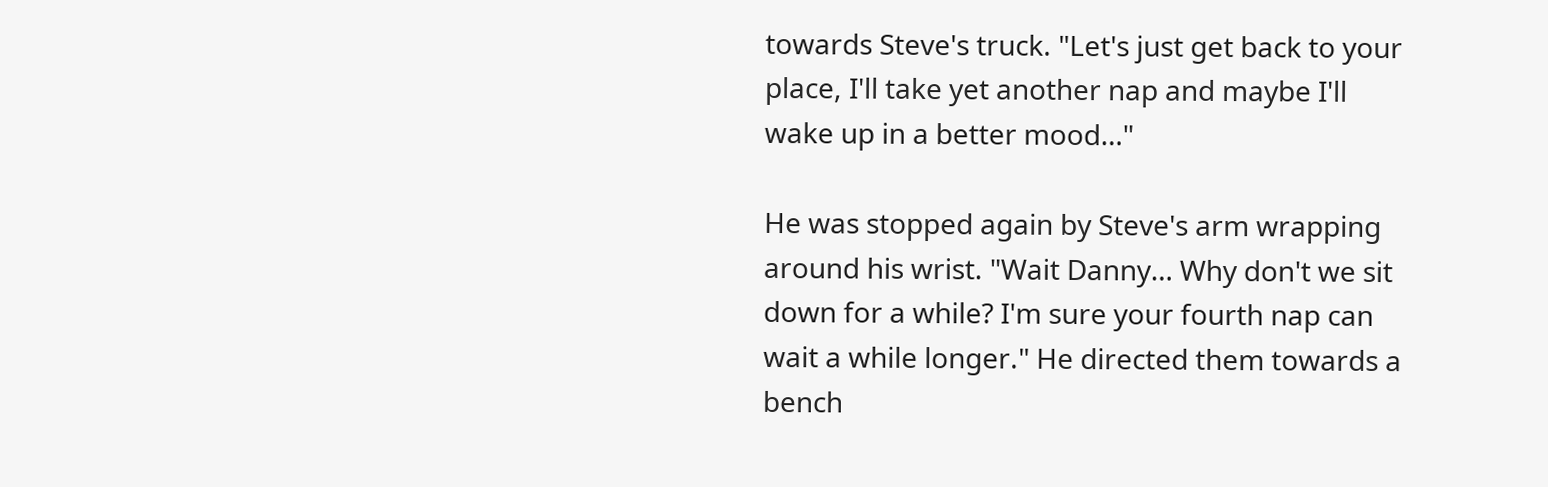towards Steve's truck. "Let's just get back to your place, I'll take yet another nap and maybe I'll wake up in a better mood…"

He was stopped again by Steve's arm wrapping around his wrist. "Wait Danny… Why don't we sit down for a while? I'm sure your fourth nap can wait a while longer." He directed them towards a bench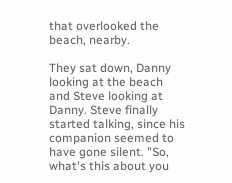that overlooked the beach, nearby.

They sat down, Danny looking at the beach and Steve looking at Danny. Steve finally started talking, since his companion seemed to have gone silent. "So, what's this about you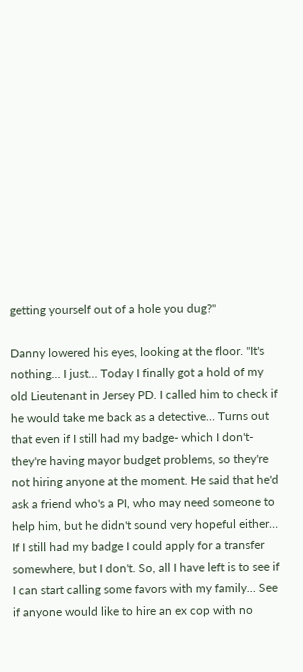getting yourself out of a hole you dug?"

Danny lowered his eyes, looking at the floor. "It's nothing… I just… Today I finally got a hold of my old Lieutenant in Jersey PD. I called him to check if he would take me back as a detective… Turns out that even if I still had my badge- which I don't- they're having mayor budget problems, so they're not hiring anyone at the moment. He said that he'd ask a friend who's a PI, who may need someone to help him, but he didn't sound very hopeful either… If I still had my badge I could apply for a transfer somewhere, but I don't. So, all I have left is to see if I can start calling some favors with my family… See if anyone would like to hire an ex cop with no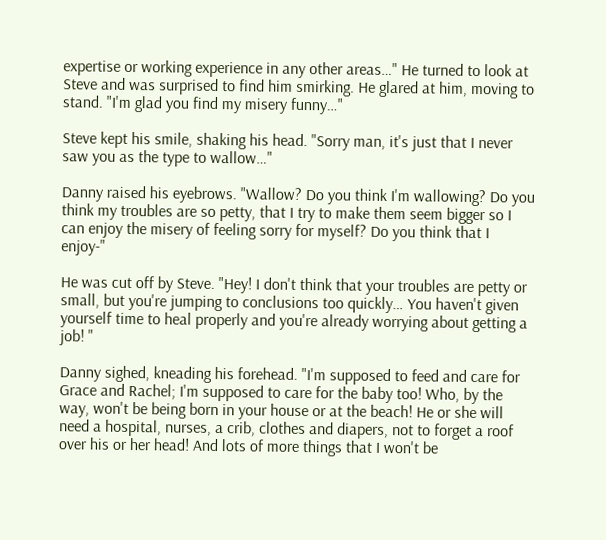expertise or working experience in any other areas…" He turned to look at Steve and was surprised to find him smirking. He glared at him, moving to stand. "I'm glad you find my misery funny…"

Steve kept his smile, shaking his head. "Sorry man, it's just that I never saw you as the type to wallow…"

Danny raised his eyebrows. "Wallow? Do you think I'm wallowing? Do you think my troubles are so petty, that I try to make them seem bigger so I can enjoy the misery of feeling sorry for myself? Do you think that I enjoy-"

He was cut off by Steve. "Hey! I don't think that your troubles are petty or small, but you're jumping to conclusions too quickly… You haven't given yourself time to heal properly and you're already worrying about getting a job! "

Danny sighed, kneading his forehead. "I'm supposed to feed and care for Grace and Rachel; I'm supposed to care for the baby too! Who, by the way, won't be being born in your house or at the beach! He or she will need a hospital, nurses, a crib, clothes and diapers, not to forget a roof over his or her head! And lots of more things that I won't be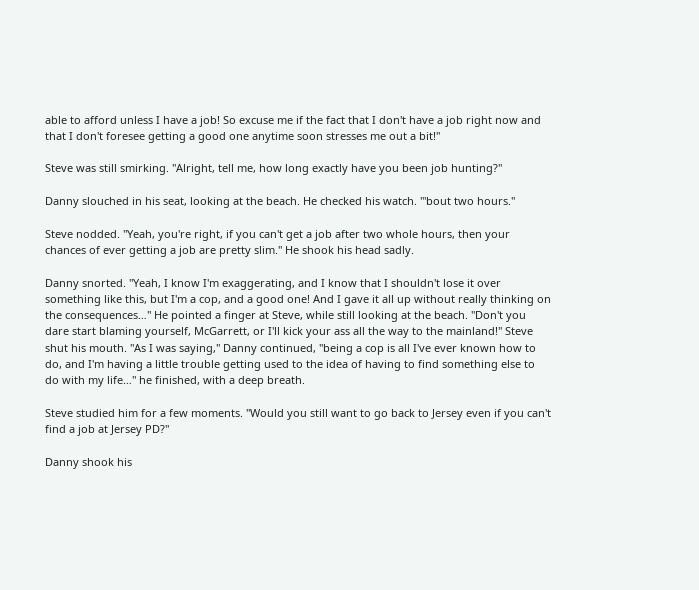able to afford unless I have a job! So excuse me if the fact that I don't have a job right now and that I don't foresee getting a good one anytime soon stresses me out a bit!"

Steve was still smirking. "Alright, tell me, how long exactly have you been job hunting?"

Danny slouched in his seat, looking at the beach. He checked his watch. "'bout two hours."

Steve nodded. "Yeah, you're right, if you can't get a job after two whole hours, then your chances of ever getting a job are pretty slim." He shook his head sadly.

Danny snorted. "Yeah, I know I'm exaggerating, and I know that I shouldn't lose it over something like this, but I'm a cop, and a good one! And I gave it all up without really thinking on the consequences…" He pointed a finger at Steve, while still looking at the beach. "Don't you dare start blaming yourself, McGarrett, or I'll kick your ass all the way to the mainland!" Steve shut his mouth. "As I was saying," Danny continued, "being a cop is all I've ever known how to do, and I'm having a little trouble getting used to the idea of having to find something else to do with my life…" he finished, with a deep breath.

Steve studied him for a few moments. "Would you still want to go back to Jersey even if you can't find a job at Jersey PD?"

Danny shook his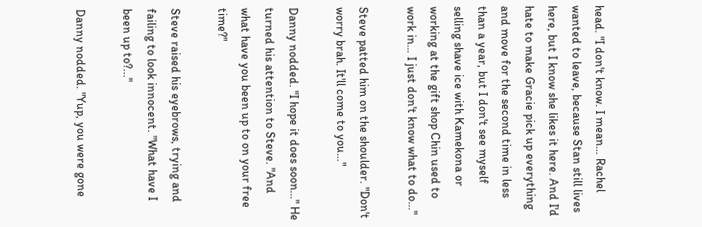head. "I don't know. I mean… Rachel wanted to leave, because Stan still lives here, but I know she likes it here. And I'd hate to make Gracie pick up everything and move for the second time in less than a year, but I don't see myself selling shave ice with Kamekona or working at the gift shop Chin used to work in… I just don't know what to do…"

Steve patted him on the shoulder. "Don't worry brah. It'll come to you…"

Danny nodded. "I hope it does soon…" He turned his attention to Steve. "And what have you been up to on your free time?"

Steve raised his eyebrows, trying and failing to look innocent. "What have I been up to?..."

Danny nodded. "Yup, you were gone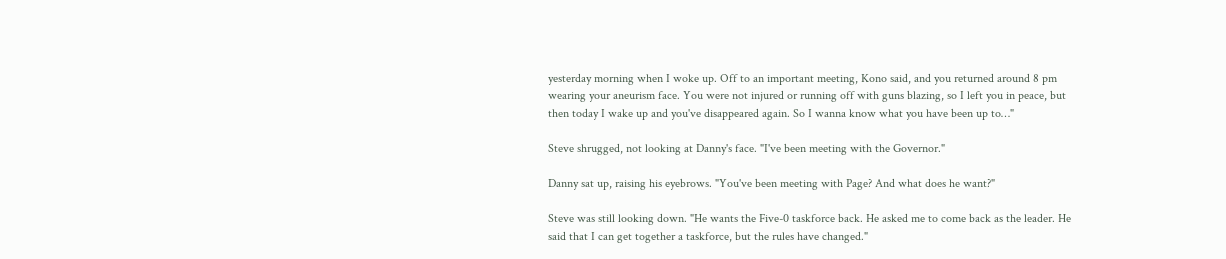yesterday morning when I woke up. Off to an important meeting, Kono said, and you returned around 8 pm wearing your aneurism face. You were not injured or running off with guns blazing, so I left you in peace, but then today I wake up and you've disappeared again. So I wanna know what you have been up to…"

Steve shrugged, not looking at Danny's face. "I've been meeting with the Governor."

Danny sat up, raising his eyebrows. "You've been meeting with Page? And what does he want?"

Steve was still looking down. "He wants the Five-0 taskforce back. He asked me to come back as the leader. He said that I can get together a taskforce, but the rules have changed."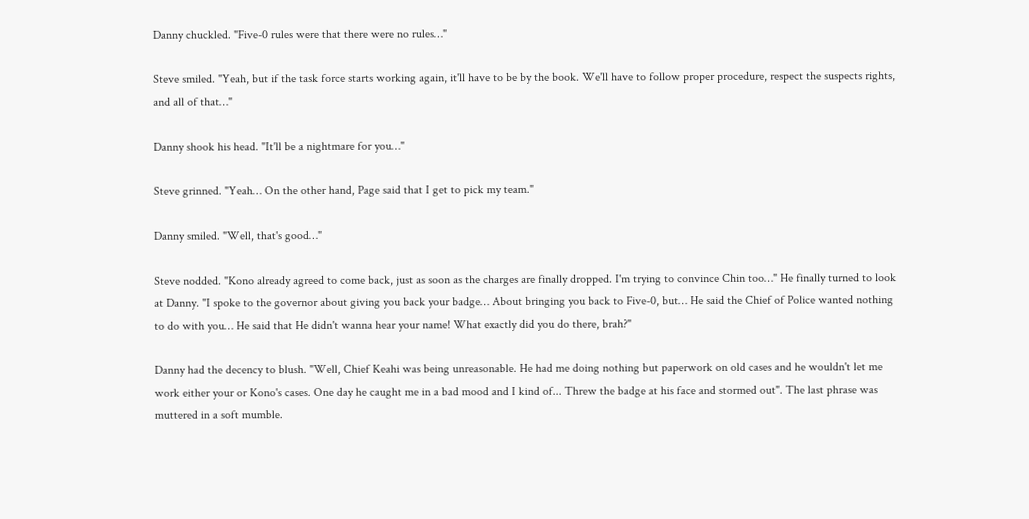Danny chuckled. "Five-0 rules were that there were no rules…"

Steve smiled. "Yeah, but if the task force starts working again, it'll have to be by the book. We'll have to follow proper procedure, respect the suspects rights, and all of that…"

Danny shook his head. "It'll be a nightmare for you…"

Steve grinned. "Yeah… On the other hand, Page said that I get to pick my team."

Danny smiled. "Well, that's good…"

Steve nodded. "Kono already agreed to come back, just as soon as the charges are finally dropped. I'm trying to convince Chin too…" He finally turned to look at Danny. "I spoke to the governor about giving you back your badge… About bringing you back to Five-0, but… He said the Chief of Police wanted nothing to do with you… He said that He didn't wanna hear your name! What exactly did you do there, brah?"

Danny had the decency to blush. "Well, Chief Keahi was being unreasonable. He had me doing nothing but paperwork on old cases and he wouldn't let me work either your or Kono's cases. One day he caught me in a bad mood and I kind of... Threw the badge at his face and stormed out". The last phrase was muttered in a soft mumble.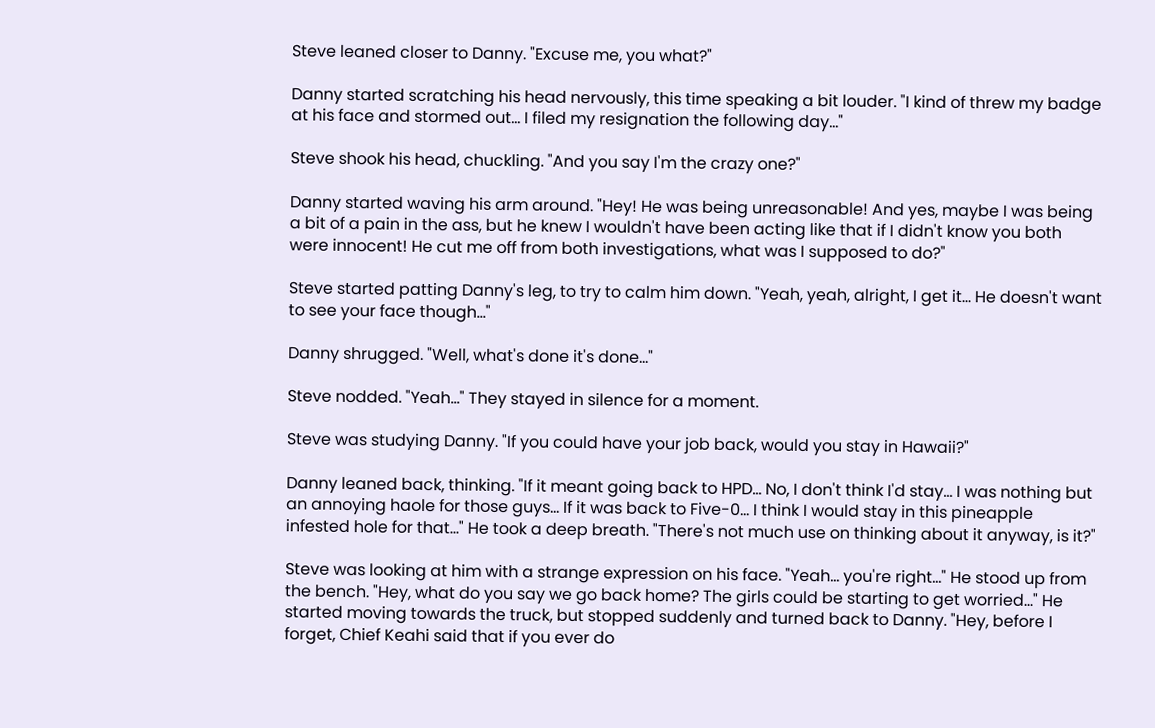Steve leaned closer to Danny. "Excuse me, you what?"

Danny started scratching his head nervously, this time speaking a bit louder. "I kind of threw my badge at his face and stormed out… I filed my resignation the following day…"

Steve shook his head, chuckling. "And you say I'm the crazy one?"

Danny started waving his arm around. "Hey! He was being unreasonable! And yes, maybe I was being a bit of a pain in the ass, but he knew I wouldn't have been acting like that if I didn't know you both were innocent! He cut me off from both investigations, what was I supposed to do?"

Steve started patting Danny's leg, to try to calm him down. "Yeah, yeah, alright, I get it… He doesn't want to see your face though…"

Danny shrugged. "Well, what's done it's done…"

Steve nodded. "Yeah…" They stayed in silence for a moment.

Steve was studying Danny. "If you could have your job back, would you stay in Hawaii?"

Danny leaned back, thinking. "If it meant going back to HPD… No, I don't think I'd stay… I was nothing but an annoying haole for those guys… If it was back to Five-0… I think I would stay in this pineapple infested hole for that…" He took a deep breath. "There's not much use on thinking about it anyway, is it?"

Steve was looking at him with a strange expression on his face. "Yeah… you're right…" He stood up from the bench. "Hey, what do you say we go back home? The girls could be starting to get worried…" He started moving towards the truck, but stopped suddenly and turned back to Danny. "Hey, before I forget, Chief Keahi said that if you ever do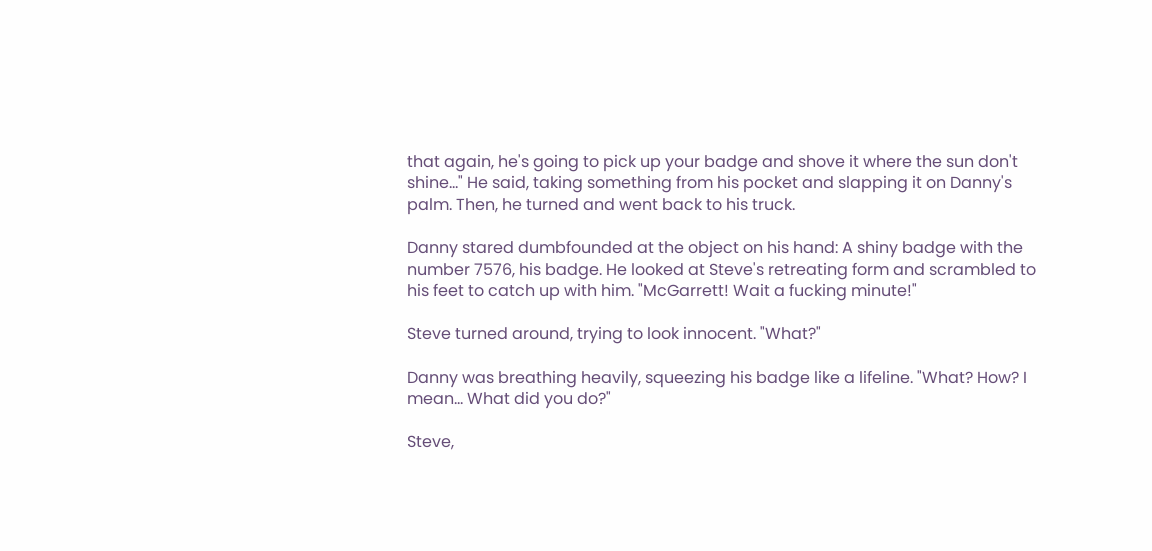that again, he's going to pick up your badge and shove it where the sun don't shine…" He said, taking something from his pocket and slapping it on Danny's palm. Then, he turned and went back to his truck.

Danny stared dumbfounded at the object on his hand: A shiny badge with the number 7576, his badge. He looked at Steve's retreating form and scrambled to his feet to catch up with him. "McGarrett! Wait a fucking minute!"

Steve turned around, trying to look innocent. "What?"

Danny was breathing heavily, squeezing his badge like a lifeline. "What? How? I mean… What did you do?"

Steve,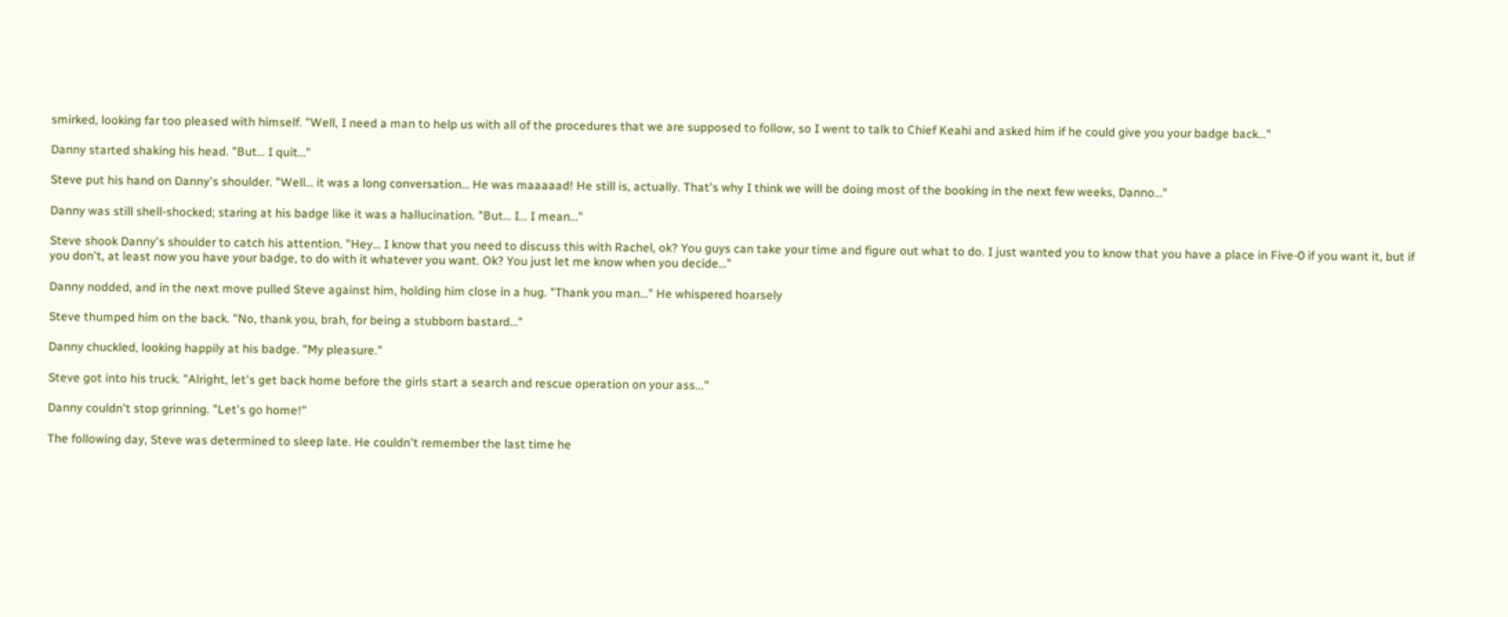smirked, looking far too pleased with himself. "Well, I need a man to help us with all of the procedures that we are supposed to follow, so I went to talk to Chief Keahi and asked him if he could give you your badge back…"

Danny started shaking his head. "But… I quit…"

Steve put his hand on Danny's shoulder. "Well… it was a long conversation… He was maaaaad! He still is, actually. That's why I think we will be doing most of the booking in the next few weeks, Danno…"

Danny was still shell-shocked; staring at his badge like it was a hallucination. "But… I… I mean…"

Steve shook Danny's shoulder to catch his attention. "Hey… I know that you need to discuss this with Rachel, ok? You guys can take your time and figure out what to do. I just wanted you to know that you have a place in Five-0 if you want it, but if you don't, at least now you have your badge, to do with it whatever you want. Ok? You just let me know when you decide…"

Danny nodded, and in the next move pulled Steve against him, holding him close in a hug. "Thank you man…" He whispered hoarsely

Steve thumped him on the back. "No, thank you, brah, for being a stubborn bastard…"

Danny chuckled, looking happily at his badge. "My pleasure."

Steve got into his truck. "Alright, let's get back home before the girls start a search and rescue operation on your ass..."

Danny couldn't stop grinning. "Let's go home!"

The following day, Steve was determined to sleep late. He couldn't remember the last time he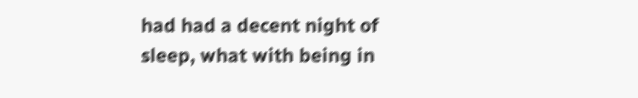had had a decent night of sleep, what with being in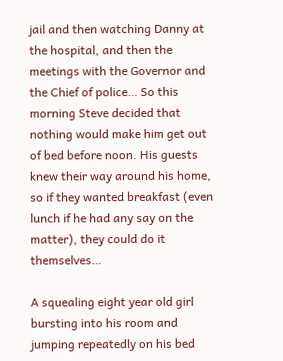jail and then watching Danny at the hospital, and then the meetings with the Governor and the Chief of police… So this morning Steve decided that nothing would make him get out of bed before noon. His guests knew their way around his home, so if they wanted breakfast (even lunch if he had any say on the matter), they could do it themselves…

A squealing eight year old girl bursting into his room and jumping repeatedly on his bed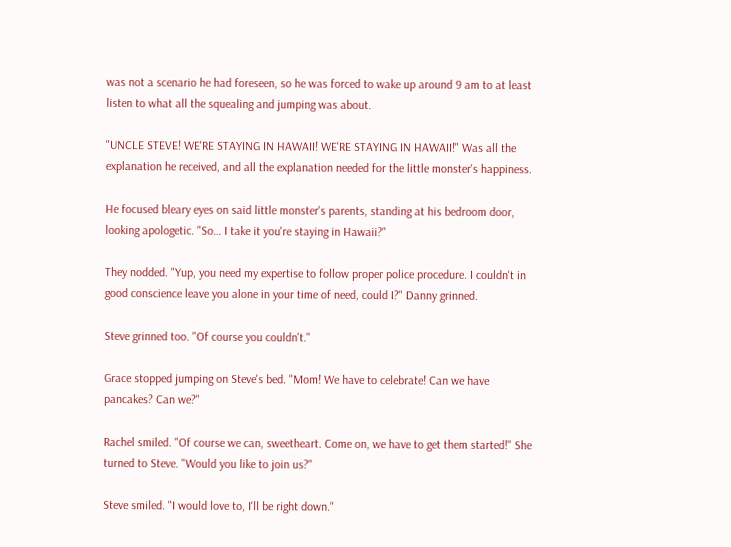was not a scenario he had foreseen, so he was forced to wake up around 9 am to at least listen to what all the squealing and jumping was about.

"UNCLE STEVE! WE'RE STAYING IN HAWAII! WE'RE STAYING IN HAWAII!" Was all the explanation he received, and all the explanation needed for the little monster's happiness.

He focused bleary eyes on said little monster's parents, standing at his bedroom door, looking apologetic. "So… I take it you're staying in Hawaii?"

They nodded. "Yup, you need my expertise to follow proper police procedure. I couldn't in good conscience leave you alone in your time of need, could I?" Danny grinned.

Steve grinned too. "Of course you couldn't."

Grace stopped jumping on Steve's bed. "Mom! We have to celebrate! Can we have pancakes? Can we?"

Rachel smiled. "Of course we can, sweetheart. Come on, we have to get them started!" She turned to Steve. "Would you like to join us?"

Steve smiled. "I would love to, I'll be right down."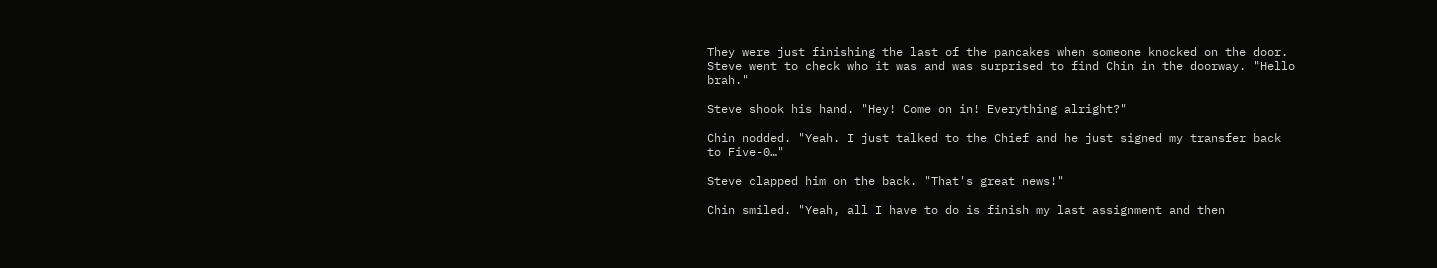They were just finishing the last of the pancakes when someone knocked on the door. Steve went to check who it was and was surprised to find Chin in the doorway. "Hello brah."

Steve shook his hand. "Hey! Come on in! Everything alright?"

Chin nodded. "Yeah. I just talked to the Chief and he just signed my transfer back to Five-0…"

Steve clapped him on the back. "That's great news!"

Chin smiled. "Yeah, all I have to do is finish my last assignment and then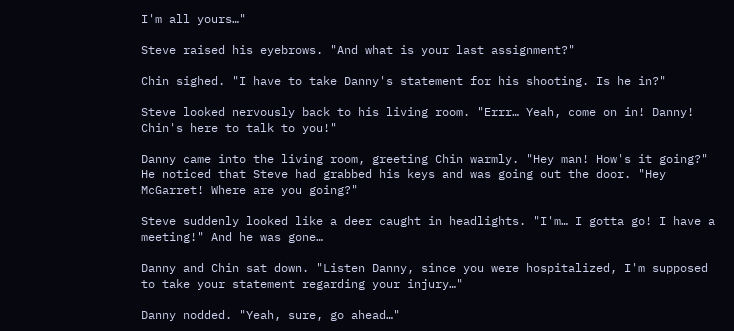I'm all yours…"

Steve raised his eyebrows. "And what is your last assignment?"

Chin sighed. "I have to take Danny's statement for his shooting. Is he in?"

Steve looked nervously back to his living room. "Errr… Yeah, come on in! Danny! Chin's here to talk to you!"

Danny came into the living room, greeting Chin warmly. "Hey man! How's it going?" He noticed that Steve had grabbed his keys and was going out the door. "Hey McGarret! Where are you going?"

Steve suddenly looked like a deer caught in headlights. "I'm… I gotta go! I have a meeting!" And he was gone…

Danny and Chin sat down. "Listen Danny, since you were hospitalized, I'm supposed to take your statement regarding your injury…"

Danny nodded. "Yeah, sure, go ahead…"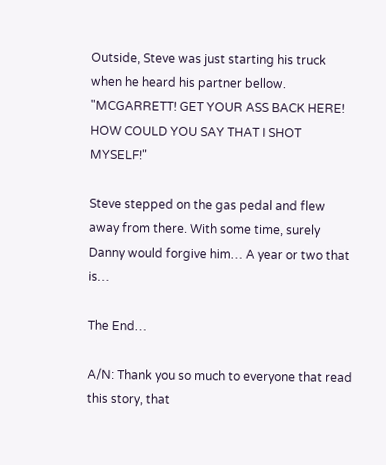Outside, Steve was just starting his truck when he heard his partner bellow. "MCGARRETT! GET YOUR ASS BACK HERE! HOW COULD YOU SAY THAT I SHOT MYSELF!"

Steve stepped on the gas pedal and flew away from there. With some time, surely Danny would forgive him… A year or two that is…

The End…

A/N: Thank you so much to everyone that read this story, that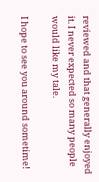reviewed and that generally enjoyed it. I never expected so many people would like my tale.

I hope to see you around sometime!